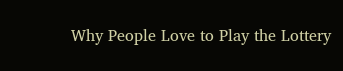Why People Love to Play the Lottery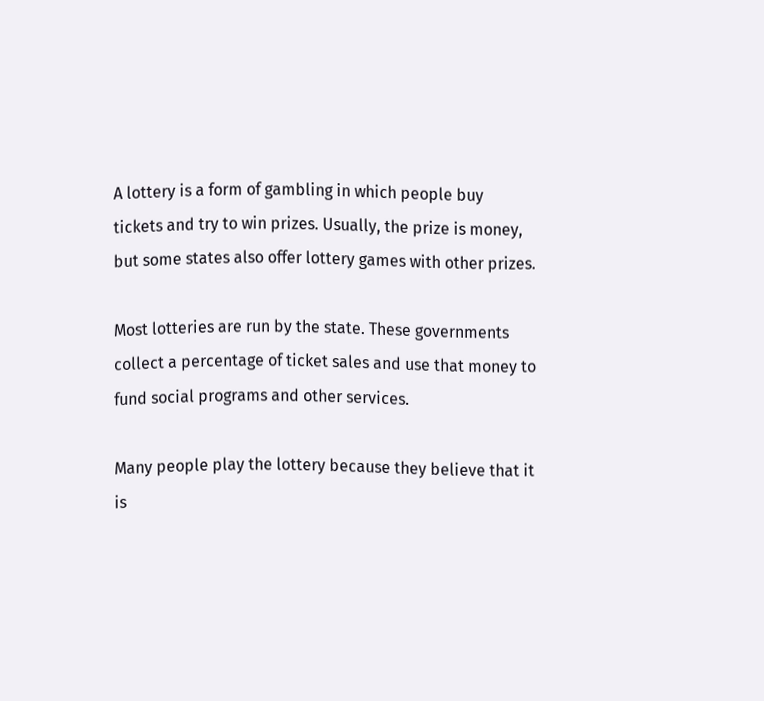A lottery is a form of gambling in which people buy tickets and try to win prizes. Usually, the prize is money, but some states also offer lottery games with other prizes.

Most lotteries are run by the state. These governments collect a percentage of ticket sales and use that money to fund social programs and other services.

Many people play the lottery because they believe that it is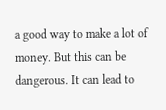a good way to make a lot of money. But this can be dangerous. It can lead to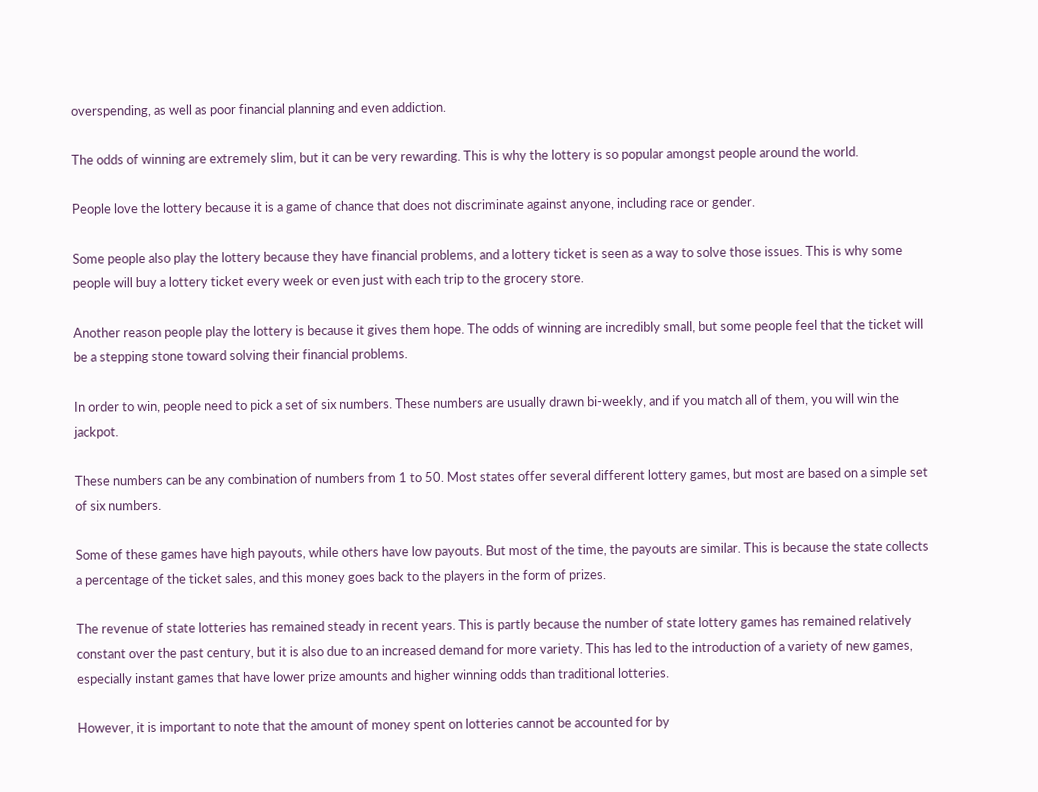overspending, as well as poor financial planning and even addiction.

The odds of winning are extremely slim, but it can be very rewarding. This is why the lottery is so popular amongst people around the world.

People love the lottery because it is a game of chance that does not discriminate against anyone, including race or gender.

Some people also play the lottery because they have financial problems, and a lottery ticket is seen as a way to solve those issues. This is why some people will buy a lottery ticket every week or even just with each trip to the grocery store.

Another reason people play the lottery is because it gives them hope. The odds of winning are incredibly small, but some people feel that the ticket will be a stepping stone toward solving their financial problems.

In order to win, people need to pick a set of six numbers. These numbers are usually drawn bi-weekly, and if you match all of them, you will win the jackpot.

These numbers can be any combination of numbers from 1 to 50. Most states offer several different lottery games, but most are based on a simple set of six numbers.

Some of these games have high payouts, while others have low payouts. But most of the time, the payouts are similar. This is because the state collects a percentage of the ticket sales, and this money goes back to the players in the form of prizes.

The revenue of state lotteries has remained steady in recent years. This is partly because the number of state lottery games has remained relatively constant over the past century, but it is also due to an increased demand for more variety. This has led to the introduction of a variety of new games, especially instant games that have lower prize amounts and higher winning odds than traditional lotteries.

However, it is important to note that the amount of money spent on lotteries cannot be accounted for by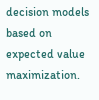decision models based on expected value maximization.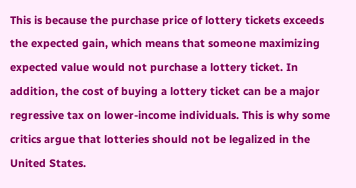This is because the purchase price of lottery tickets exceeds the expected gain, which means that someone maximizing expected value would not purchase a lottery ticket. In addition, the cost of buying a lottery ticket can be a major regressive tax on lower-income individuals. This is why some critics argue that lotteries should not be legalized in the United States.